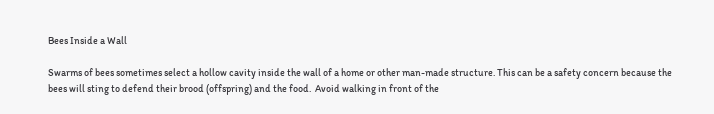Bees Inside a Wall

Swarms of bees sometimes select a hollow cavity inside the wall of a home or other man-made structure. This can be a safety concern because the bees will sting to defend their brood (offspring) and the food.  Avoid walking in front of the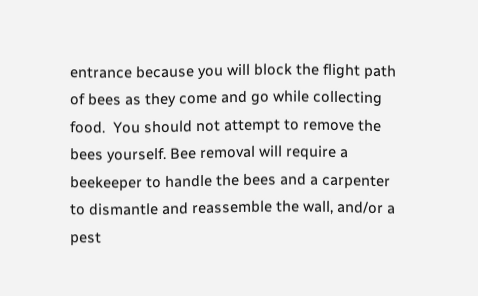entrance because you will block the flight path of bees as they come and go while collecting food.  You should not attempt to remove the bees yourself. Bee removal will require a beekeeper to handle the bees and a carpenter to dismantle and reassemble the wall, and/or a pest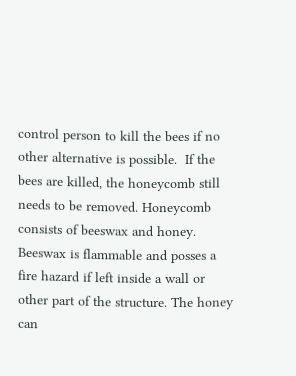control person to kill the bees if no other alternative is possible.  If the bees are killed, the honeycomb still needs to be removed. Honeycomb consists of beeswax and honey. Beeswax is flammable and posses a fire hazard if left inside a wall or other part of the structure. The honey can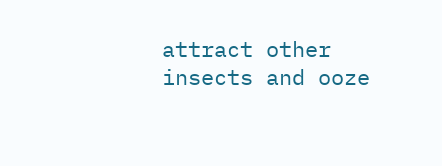attract other insects and ooze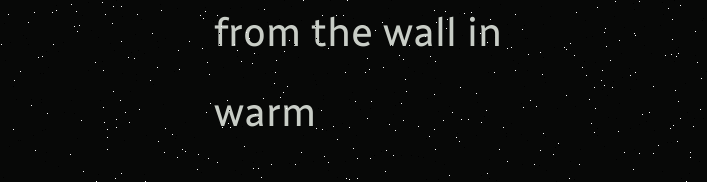from the wall in warm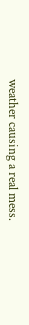weather causing a real mess.